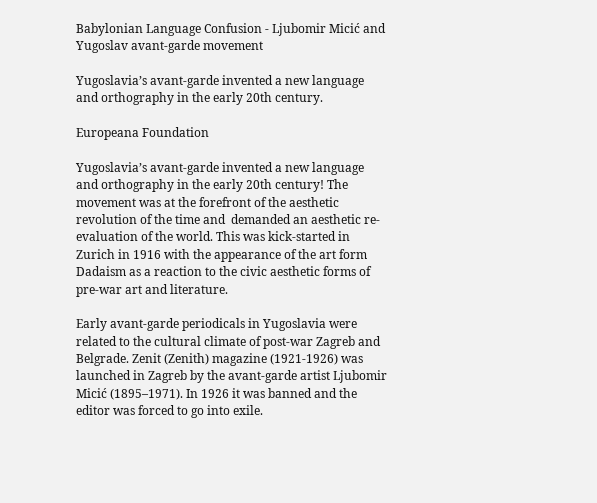Babylonian Language Confusion - Ljubomir Micić and Yugoslav avant-garde movement

Yugoslavia’s avant-garde invented a new language and orthography in the early 20th century.

Europeana Foundation

Yugoslavia’s avant-garde invented a new language and orthography in the early 20th century! The movement was at the forefront of the aesthetic revolution of the time and  demanded an aesthetic re-evaluation of the world. This was kick-started in Zurich in 1916 with the appearance of the art form Dadaism as a reaction to the civic aesthetic forms of pre-war art and literature.

Early avant-garde periodicals in Yugoslavia were related to the cultural climate of post-war Zagreb and Belgrade. Zenit (Zenith) magazine (1921-1926) was launched in Zagreb by the avant-garde artist Ljubomir Micić (1895–1971). In 1926 it was banned and the editor was forced to go into exile.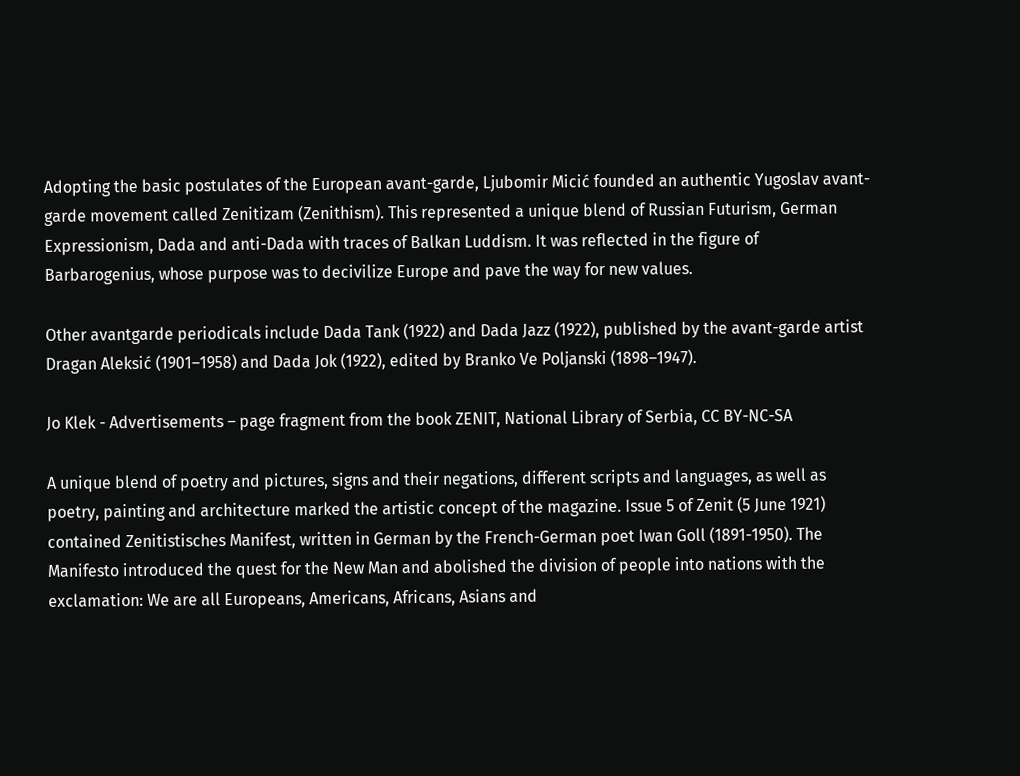Adopting the basic postulates of the European avant-garde, Ljubomir Micić founded an authentic Yugoslav avant-garde movement called Zenitizam (Zenithism). This represented a unique blend of Russian Futurism, German Expressionism, Dada and anti-Dada with traces of Balkan Luddism. It was reflected in the figure of Barbarogenius, whose purpose was to decivilize Europe and pave the way for new values.

Other avantgarde periodicals include Dada Tank (1922) and Dada Jazz (1922), published by the avant-garde artist Dragan Aleksić (1901–1958) and Dada Jok (1922), edited by Branko Ve Poljanski (1898–1947).

Jo Klek - Advertisements – page fragment from the book ZENIT, National Library of Serbia, CC BY-NC-SA

A unique blend of poetry and pictures, signs and their negations, different scripts and languages, as well as poetry, painting and architecture marked the artistic concept of the magazine. Issue 5 of Zenit (5 June 1921) contained Zenitistisches Manifest, written in German by the French-German poet Iwan Goll (1891-1950). The Manifesto introduced the quest for the New Man and abolished the division of people into nations with the exclamation: We are all Europeans, Americans, Africans, Asians and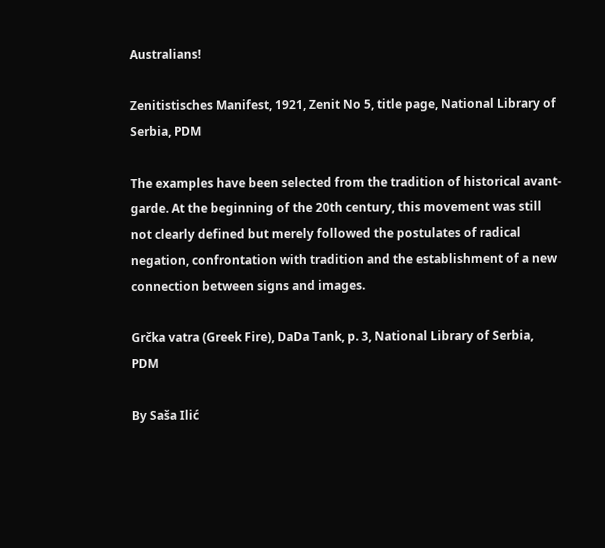Australians!

Zenitistisches Manifest, 1921, Zenit No 5, title page, National Library of Serbia, PDM

The examples have been selected from the tradition of historical avant-garde. At the beginning of the 20th century, this movement was still not clearly defined but merely followed the postulates of radical negation, confrontation with tradition and the establishment of a new connection between signs and images.

Grčka vatra (Greek Fire), DaDa Tank, p. 3, National Library of Serbia, PDM

By Saša Ilić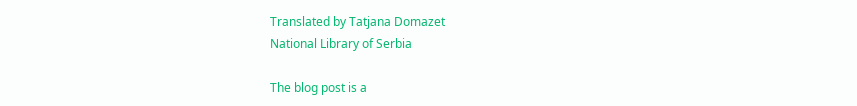Translated by Tatjana Domazet
National Library of Serbia

The blog post is a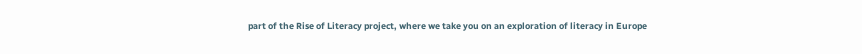part of the Rise of Literacy project, where we take you on an exploration of literacy in Europe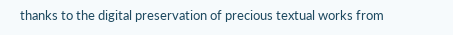thanks to the digital preservation of precious textual works from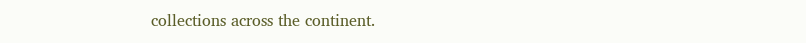collections across the continent.